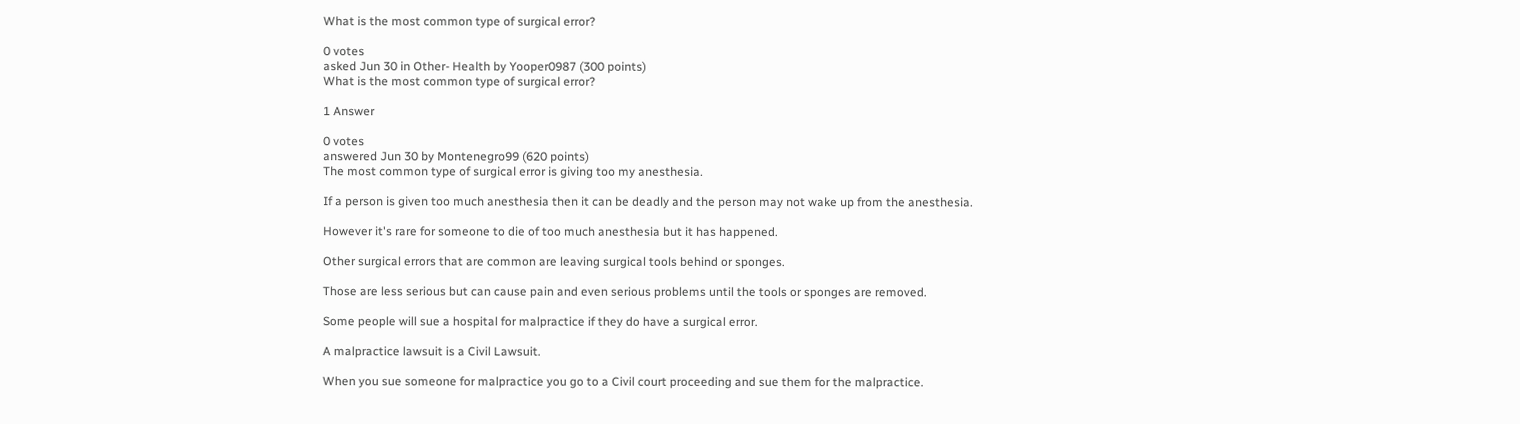What is the most common type of surgical error?

0 votes
asked Jun 30 in Other- Health by Yooper0987 (300 points)
What is the most common type of surgical error?

1 Answer

0 votes
answered Jun 30 by Montenegro99 (620 points)
The most common type of surgical error is giving too my anesthesia.

If a person is given too much anesthesia then it can be deadly and the person may not wake up from the anesthesia.

However it's rare for someone to die of too much anesthesia but it has happened.

Other surgical errors that are common are leaving surgical tools behind or sponges.

Those are less serious but can cause pain and even serious problems until the tools or sponges are removed.

Some people will sue a hospital for malpractice if they do have a surgical error.

A malpractice lawsuit is a Civil Lawsuit.

When you sue someone for malpractice you go to a Civil court proceeding and sue them for the malpractice.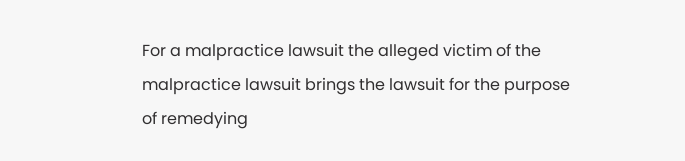For a malpractice lawsuit the alleged victim of the malpractice lawsuit brings the lawsuit for the purpose of remedying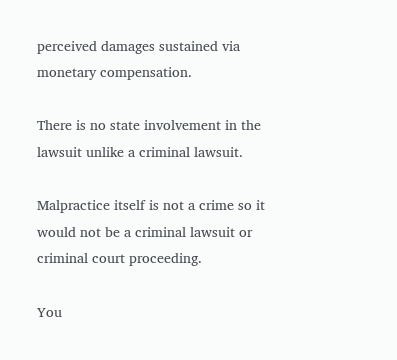perceived damages sustained via monetary compensation.

There is no state involvement in the lawsuit unlike a criminal lawsuit.

Malpractice itself is not a crime so it would not be a criminal lawsuit or criminal court proceeding.

You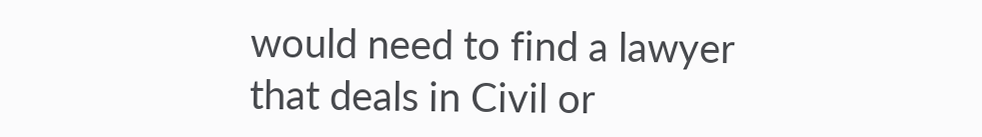would need to find a lawyer that deals in Civil or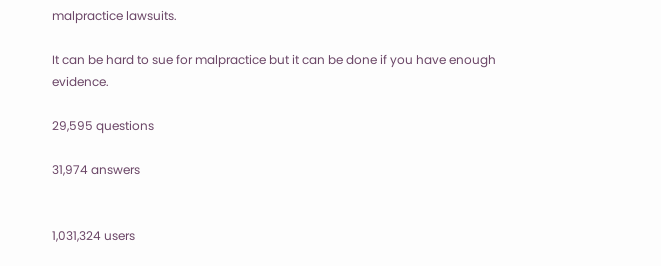malpractice lawsuits.

It can be hard to sue for malpractice but it can be done if you have enough evidence.

29,595 questions

31,974 answers


1,031,324 users